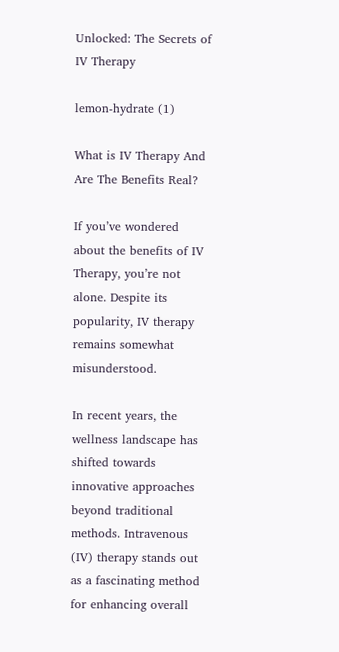Unlocked: The Secrets of IV Therapy

lemon-hydrate (1)

What is IV Therapy And Are The Benefits Real?

If you’ve wondered about the benefits of IV Therapy, you’re not alone. Despite its popularity, IV therapy remains somewhat misunderstood.

In recent years, the wellness landscape has shifted towards innovative approaches beyond traditional methods. Intravenous (IV) therapy stands out as a fascinating method for enhancing overall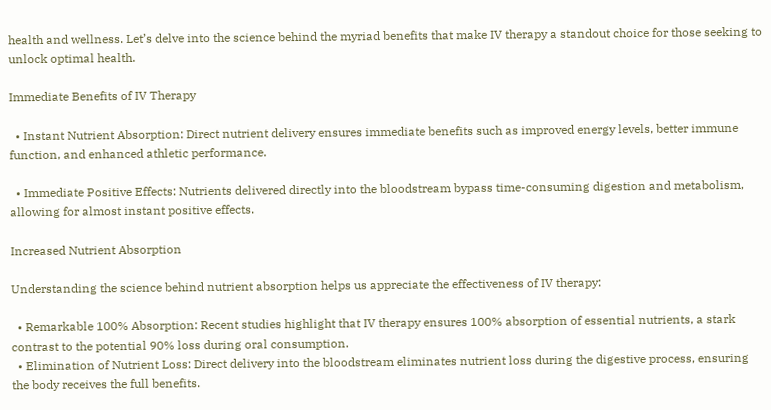health and wellness. Let’s delve into the science behind the myriad benefits that make IV therapy a standout choice for those seeking to unlock optimal health.

Immediate Benefits of IV Therapy

  • Instant Nutrient Absorption: Direct nutrient delivery ensures immediate benefits such as improved energy levels, better immune function, and enhanced athletic performance.

  • Immediate Positive Effects: Nutrients delivered directly into the bloodstream bypass time-consuming digestion and metabolism, allowing for almost instant positive effects.

Increased Nutrient Absorption

Understanding the science behind nutrient absorption helps us appreciate the effectiveness of IV therapy:

  • Remarkable 100% Absorption: Recent studies highlight that IV therapy ensures 100% absorption of essential nutrients, a stark contrast to the potential 90% loss during oral consumption.
  • Elimination of Nutrient Loss: Direct delivery into the bloodstream eliminates nutrient loss during the digestive process, ensuring the body receives the full benefits.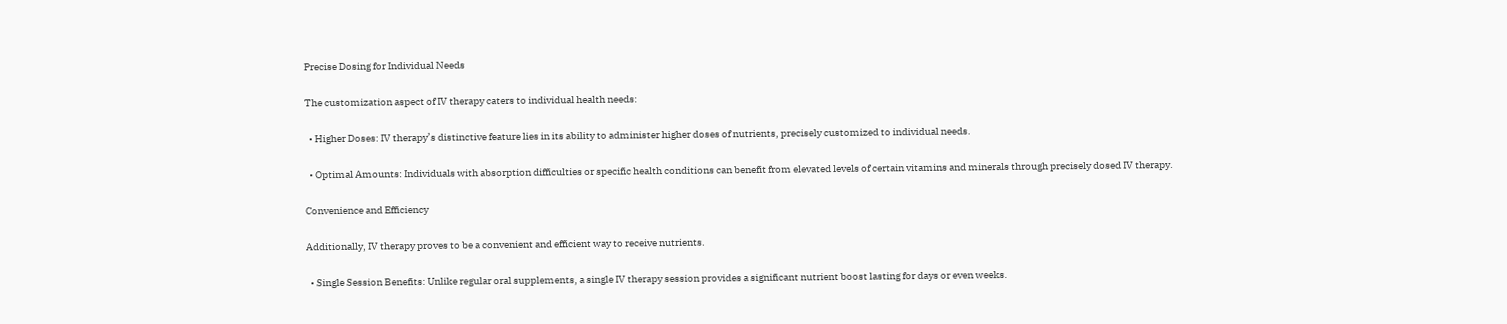Precise Dosing for Individual Needs

The customization aspect of IV therapy caters to individual health needs:

  • Higher Doses: IV therapy’s distinctive feature lies in its ability to administer higher doses of nutrients, precisely customized to individual needs.

  • Optimal Amounts: Individuals with absorption difficulties or specific health conditions can benefit from elevated levels of certain vitamins and minerals through precisely dosed IV therapy.

Convenience and Efficiency

Additionally, IV therapy proves to be a convenient and efficient way to receive nutrients.

  • Single Session Benefits: Unlike regular oral supplements, a single IV therapy session provides a significant nutrient boost lasting for days or even weeks.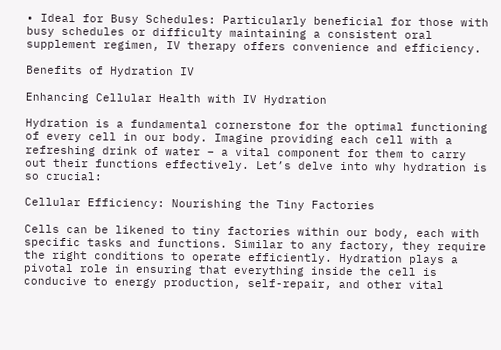• Ideal for Busy Schedules: Particularly beneficial for those with busy schedules or difficulty maintaining a consistent oral supplement regimen, IV therapy offers convenience and efficiency.

Benefits of Hydration IV

Enhancing Cellular Health with IV Hydration

Hydration is a fundamental cornerstone for the optimal functioning of every cell in our body. Imagine providing each cell with a refreshing drink of water – a vital component for them to carry out their functions effectively. Let’s delve into why hydration is so crucial:

Cellular Efficiency: Nourishing the Tiny Factories

Cells can be likened to tiny factories within our body, each with specific tasks and functions. Similar to any factory, they require the right conditions to operate efficiently. Hydration plays a pivotal role in ensuring that everything inside the cell is conducive to energy production, self-repair, and other vital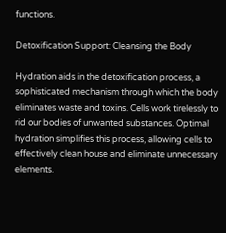functions.

Detoxification Support: Cleansing the Body

Hydration aids in the detoxification process, a sophisticated mechanism through which the body eliminates waste and toxins. Cells work tirelessly to rid our bodies of unwanted substances. Optimal hydration simplifies this process, allowing cells to effectively clean house and eliminate unnecessary elements.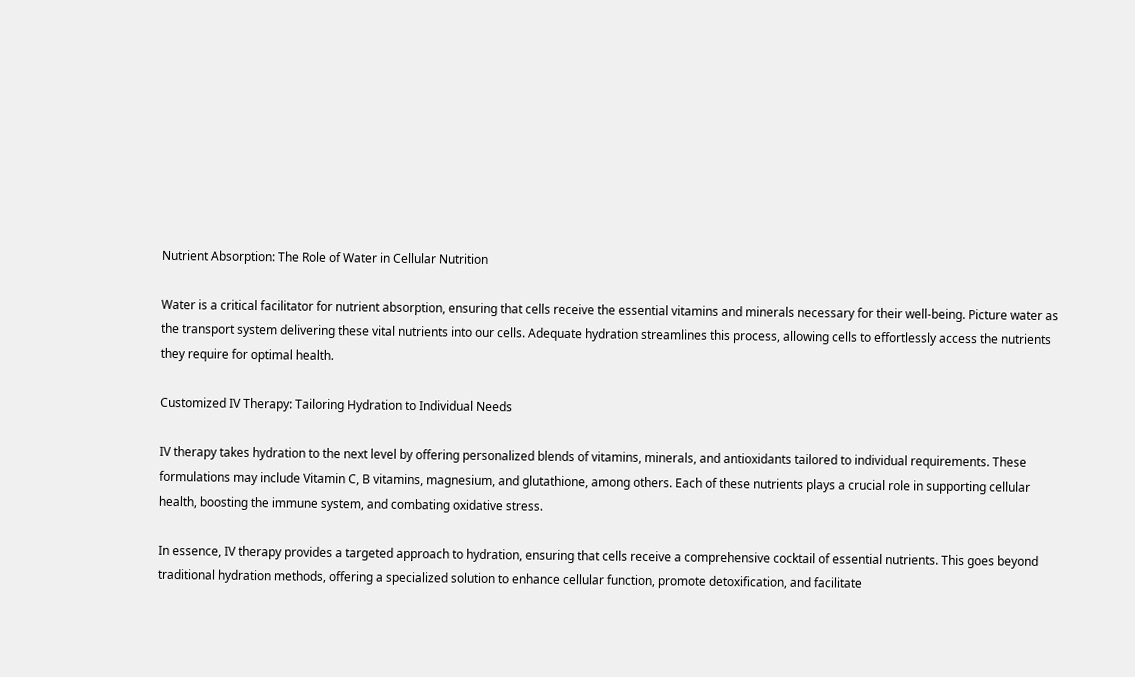Nutrient Absorption: The Role of Water in Cellular Nutrition

Water is a critical facilitator for nutrient absorption, ensuring that cells receive the essential vitamins and minerals necessary for their well-being. Picture water as the transport system delivering these vital nutrients into our cells. Adequate hydration streamlines this process, allowing cells to effortlessly access the nutrients they require for optimal health.

Customized IV Therapy: Tailoring Hydration to Individual Needs

IV therapy takes hydration to the next level by offering personalized blends of vitamins, minerals, and antioxidants tailored to individual requirements. These formulations may include Vitamin C, B vitamins, magnesium, and glutathione, among others. Each of these nutrients plays a crucial role in supporting cellular health, boosting the immune system, and combating oxidative stress.

In essence, IV therapy provides a targeted approach to hydration, ensuring that cells receive a comprehensive cocktail of essential nutrients. This goes beyond traditional hydration methods, offering a specialized solution to enhance cellular function, promote detoxification, and facilitate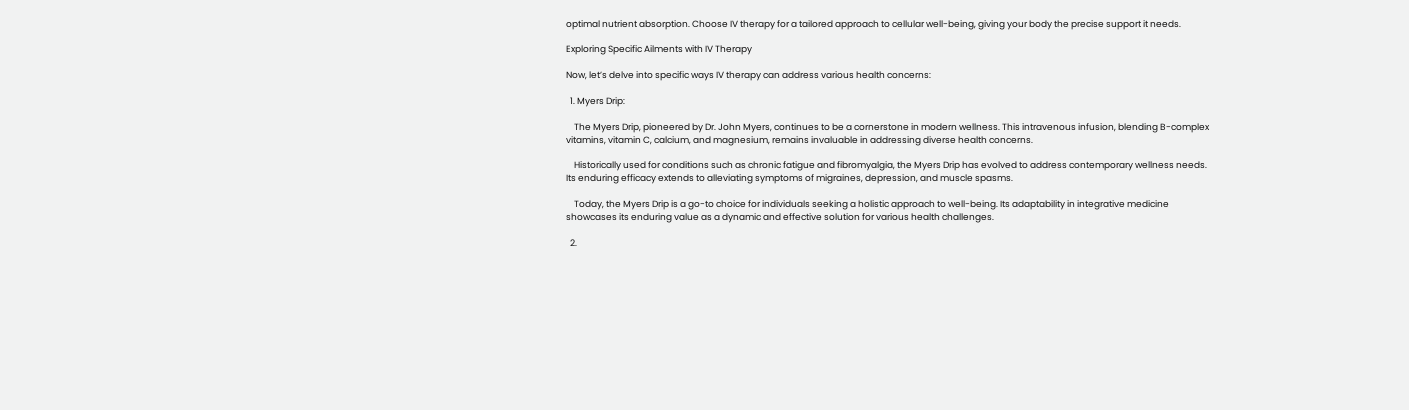optimal nutrient absorption. Choose IV therapy for a tailored approach to cellular well-being, giving your body the precise support it needs.

Exploring Specific Ailments with IV Therapy

Now, let’s delve into specific ways IV therapy can address various health concerns:

  1. Myers Drip:

    The Myers Drip, pioneered by Dr. John Myers, continues to be a cornerstone in modern wellness. This intravenous infusion, blending B-complex vitamins, vitamin C, calcium, and magnesium, remains invaluable in addressing diverse health concerns.

    Historically used for conditions such as chronic fatigue and fibromyalgia, the Myers Drip has evolved to address contemporary wellness needs. Its enduring efficacy extends to alleviating symptoms of migraines, depression, and muscle spasms.

    Today, the Myers Drip is a go-to choice for individuals seeking a holistic approach to well-being. Its adaptability in integrative medicine showcases its enduring value as a dynamic and effective solution for various health challenges.

  2.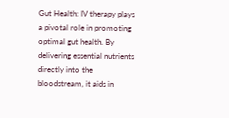Gut Health: IV therapy plays a pivotal role in promoting optimal gut health. By delivering essential nutrients directly into the bloodstream, it aids in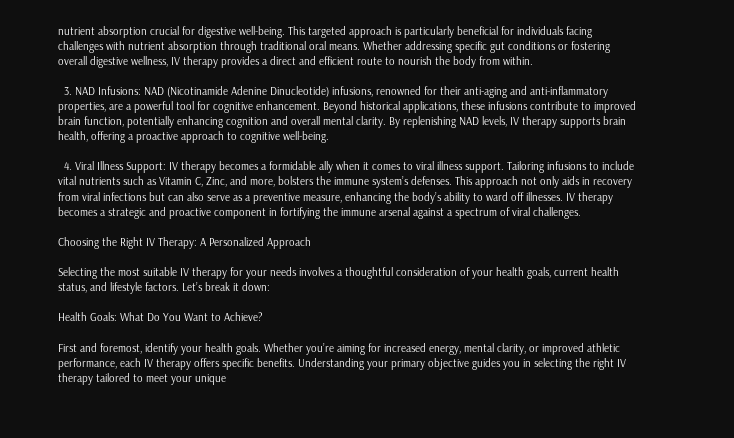nutrient absorption crucial for digestive well-being. This targeted approach is particularly beneficial for individuals facing challenges with nutrient absorption through traditional oral means. Whether addressing specific gut conditions or fostering overall digestive wellness, IV therapy provides a direct and efficient route to nourish the body from within.

  3. NAD Infusions: NAD (Nicotinamide Adenine Dinucleotide) infusions, renowned for their anti-aging and anti-inflammatory properties, are a powerful tool for cognitive enhancement. Beyond historical applications, these infusions contribute to improved brain function, potentially enhancing cognition and overall mental clarity. By replenishing NAD levels, IV therapy supports brain health, offering a proactive approach to cognitive well-being.

  4. Viral Illness Support: IV therapy becomes a formidable ally when it comes to viral illness support. Tailoring infusions to include vital nutrients such as Vitamin C, Zinc, and more, bolsters the immune system’s defenses. This approach not only aids in recovery from viral infections but can also serve as a preventive measure, enhancing the body’s ability to ward off illnesses. IV therapy becomes a strategic and proactive component in fortifying the immune arsenal against a spectrum of viral challenges.

Choosing the Right IV Therapy: A Personalized Approach

Selecting the most suitable IV therapy for your needs involves a thoughtful consideration of your health goals, current health status, and lifestyle factors. Let’s break it down:

Health Goals: What Do You Want to Achieve?

First and foremost, identify your health goals. Whether you’re aiming for increased energy, mental clarity, or improved athletic performance, each IV therapy offers specific benefits. Understanding your primary objective guides you in selecting the right IV therapy tailored to meet your unique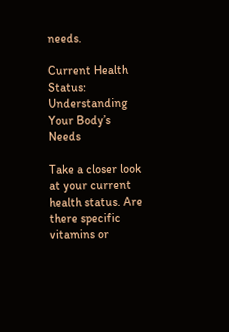needs.

Current Health Status: Understanding Your Body’s Needs

Take a closer look at your current health status. Are there specific vitamins or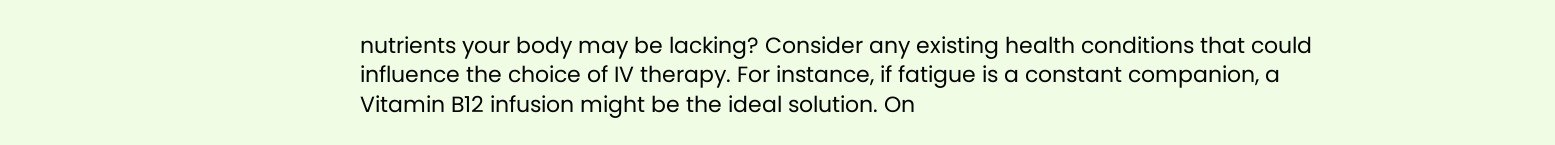nutrients your body may be lacking? Consider any existing health conditions that could influence the choice of IV therapy. For instance, if fatigue is a constant companion, a Vitamin B12 infusion might be the ideal solution. On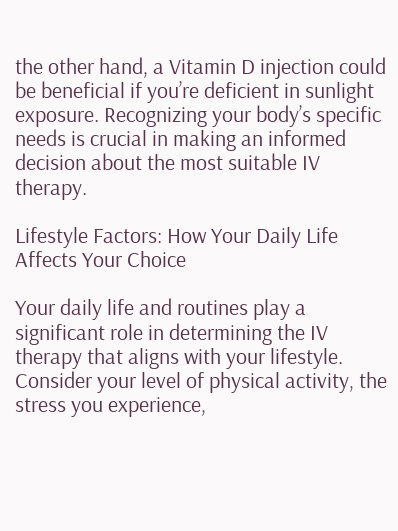the other hand, a Vitamin D injection could be beneficial if you’re deficient in sunlight exposure. Recognizing your body’s specific needs is crucial in making an informed decision about the most suitable IV therapy.

Lifestyle Factors: How Your Daily Life Affects Your Choice

Your daily life and routines play a significant role in determining the IV therapy that aligns with your lifestyle. Consider your level of physical activity, the stress you experience,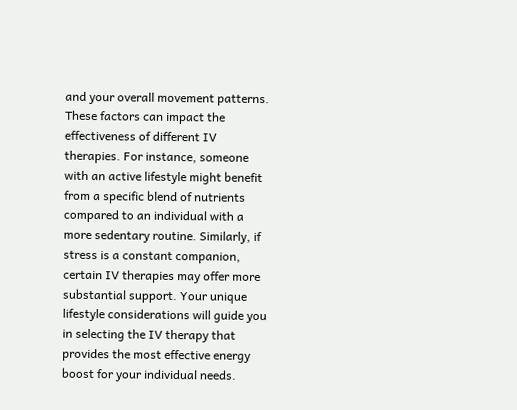and your overall movement patterns. These factors can impact the effectiveness of different IV therapies. For instance, someone with an active lifestyle might benefit from a specific blend of nutrients compared to an individual with a more sedentary routine. Similarly, if stress is a constant companion, certain IV therapies may offer more substantial support. Your unique lifestyle considerations will guide you in selecting the IV therapy that provides the most effective energy boost for your individual needs.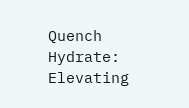Quench Hydrate: Elevating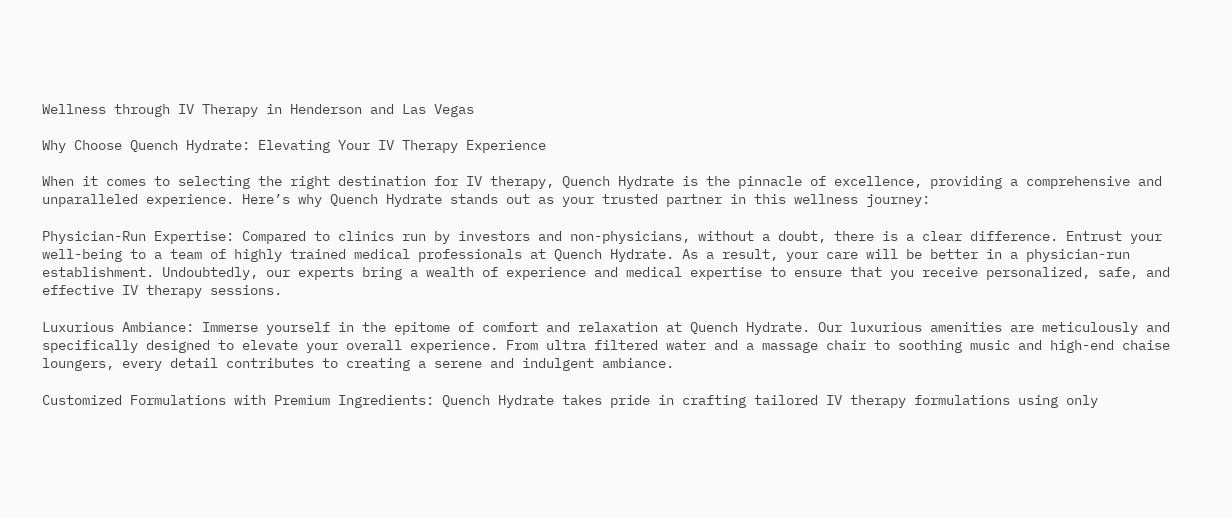Wellness through IV Therapy in Henderson and Las Vegas

Why Choose Quench Hydrate: Elevating Your IV Therapy Experience

When it comes to selecting the right destination for IV therapy, Quench Hydrate is the pinnacle of excellence, providing a comprehensive and unparalleled experience. Here’s why Quench Hydrate stands out as your trusted partner in this wellness journey:

Physician-Run Expertise: Compared to clinics run by investors and non-physicians, without a doubt, there is a clear difference. Entrust your well-being to a team of highly trained medical professionals at Quench Hydrate. As a result, your care will be better in a physician-run establishment. Undoubtedly, our experts bring a wealth of experience and medical expertise to ensure that you receive personalized, safe, and effective IV therapy sessions.

Luxurious Ambiance: Immerse yourself in the epitome of comfort and relaxation at Quench Hydrate. Our luxurious amenities are meticulously and specifically designed to elevate your overall experience. From ultra filtered water and a massage chair to soothing music and high-end chaise loungers, every detail contributes to creating a serene and indulgent ambiance.

Customized Formulations with Premium Ingredients: Quench Hydrate takes pride in crafting tailored IV therapy formulations using only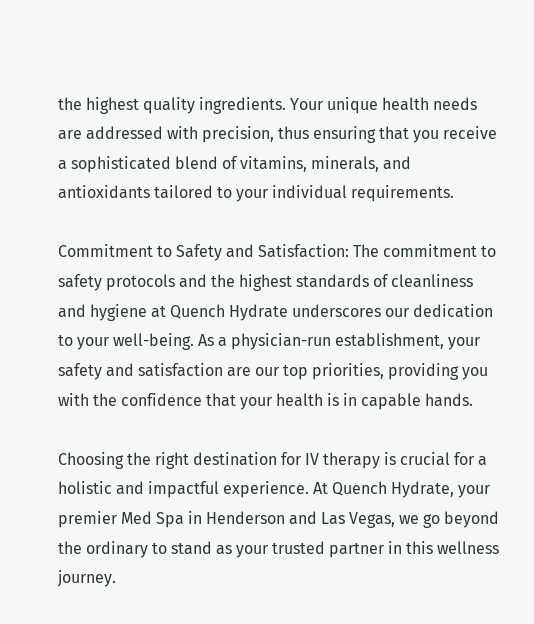the highest quality ingredients. Your unique health needs are addressed with precision, thus ensuring that you receive a sophisticated blend of vitamins, minerals, and antioxidants tailored to your individual requirements.

Commitment to Safety and Satisfaction: The commitment to safety protocols and the highest standards of cleanliness and hygiene at Quench Hydrate underscores our dedication to your well-being. As a physician-run establishment, your safety and satisfaction are our top priorities, providing you with the confidence that your health is in capable hands.

Choosing the right destination for IV therapy is crucial for a holistic and impactful experience. At Quench Hydrate, your premier Med Spa in Henderson and Las Vegas, we go beyond the ordinary to stand as your trusted partner in this wellness journey.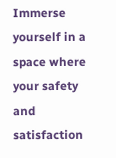Immerse yourself in a space where your safety and satisfaction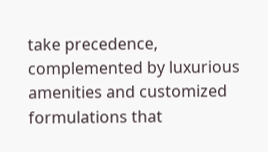take precedence, complemented by luxurious amenities and customized formulations that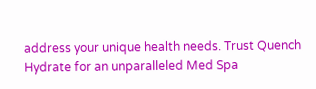address your unique health needs. Trust Quench Hydrate for an unparalleled Med Spa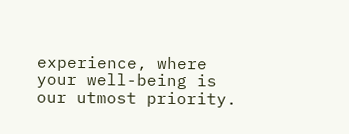experience, where your well-being is our utmost priority.